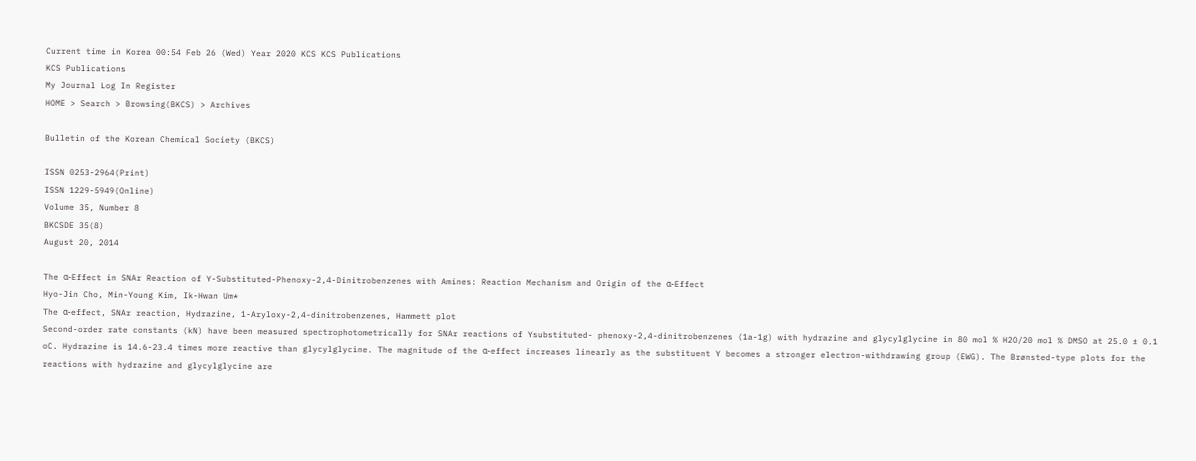Current time in Korea 00:54 Feb 26 (Wed) Year 2020 KCS KCS Publications
KCS Publications
My Journal Log In Register
HOME > Search > Browsing(BKCS) > Archives

Bulletin of the Korean Chemical Society (BKCS)

ISSN 0253-2964(Print)
ISSN 1229-5949(Online)
Volume 35, Number 8
BKCSDE 35(8)
August 20, 2014

The α-Effect in SNAr Reaction of Y-Substituted-Phenoxy-2,4-Dinitrobenzenes with Amines: Reaction Mechanism and Origin of the α-Effect
Hyo-Jin Cho, Min-Young Kim, Ik-Hwan Um*
The α-effect, SNAr reaction, Hydrazine, 1-Aryloxy-2,4-dinitrobenzenes, Hammett plot
Second-order rate constants (kN) have been measured spectrophotometrically for SNAr reactions of Ysubstituted- phenoxy-2,4-dinitrobenzenes (1a-1g) with hydrazine and glycylglycine in 80 mol % H2O/20 mol % DMSO at 25.0 ± 0.1 oC. Hydrazine is 14.6-23.4 times more reactive than glycylglycine. The magnitude of the α-effect increases linearly as the substituent Y becomes a stronger electron-withdrawing group (EWG). The Brønsted-type plots for the reactions with hydrazine and glycylglycine are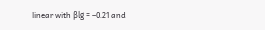linear with βlg = –0.21 and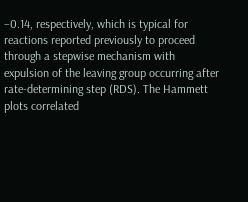–0.14, respectively, which is typical for reactions reported previously to proceed through a stepwise mechanism with expulsion of the leaving group occurring after rate-determining step (RDS). The Hammett plots correlated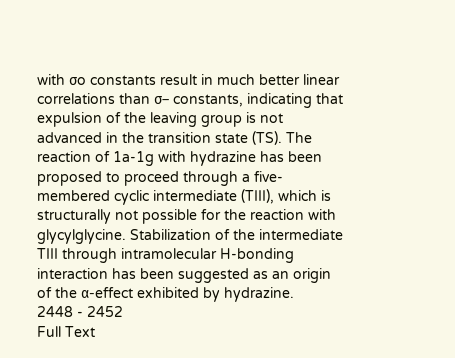with σo constants result in much better linear correlations than σ– constants, indicating that expulsion of the leaving group is not advanced in the transition state (TS). The reaction of 1a-1g with hydrazine has been proposed to proceed through a five-membered cyclic intermediate (TIII), which is structurally not possible for the reaction with glycylglycine. Stabilization of the intermediate TIII through intramolecular H-bonding interaction has been suggested as an origin of the α-effect exhibited by hydrazine.
2448 - 2452
Full Text